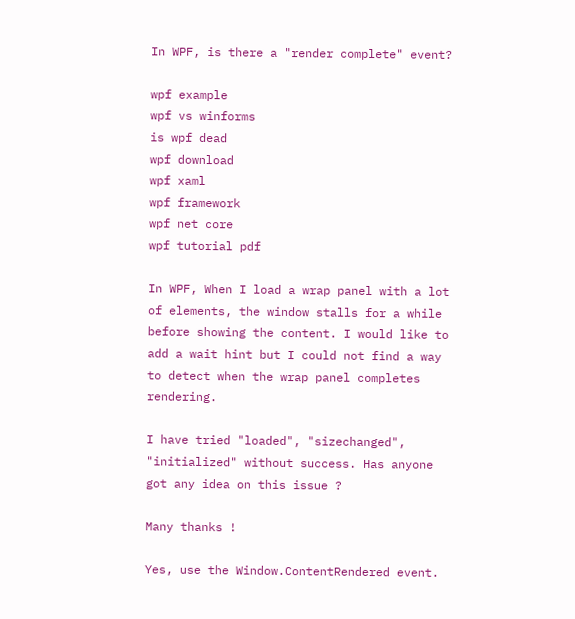In WPF, is there a "render complete" event?

wpf example
wpf vs winforms
is wpf dead
wpf download
wpf xaml
wpf framework
wpf net core
wpf tutorial pdf

In WPF, When I load a wrap panel with a lot of elements, the window stalls for a while before showing the content. I would like to add a wait hint but I could not find a way to detect when the wrap panel completes rendering.

I have tried "loaded", "sizechanged", "initialized" without success. Has anyone got any idea on this issue ?

Many thanks !

Yes, use the Window.ContentRendered event.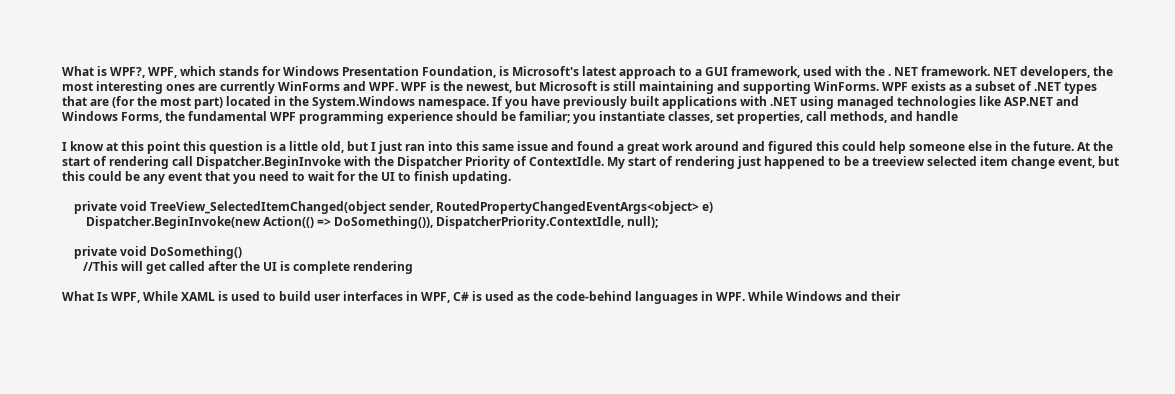What is WPF?, WPF, which stands for Windows Presentation Foundation, is Microsoft's latest approach to a GUI framework, used with the . NET framework. NET developers, the most interesting ones are currently WinForms and WPF. WPF is the newest, but Microsoft is still maintaining and supporting WinForms. WPF exists as a subset of .NET types that are (for the most part) located in the System.Windows namespace. If you have previously built applications with .NET using managed technologies like ASP.NET and Windows Forms, the fundamental WPF programming experience should be familiar; you instantiate classes, set properties, call methods, and handle

I know at this point this question is a little old, but I just ran into this same issue and found a great work around and figured this could help someone else in the future. At the start of rendering call Dispatcher.BeginInvoke with the Dispatcher Priority of ContextIdle. My start of rendering just happened to be a treeview selected item change event, but this could be any event that you need to wait for the UI to finish updating.

    private void TreeView_SelectedItemChanged(object sender, RoutedPropertyChangedEventArgs<object> e)
        Dispatcher.BeginInvoke(new Action(() => DoSomething()), DispatcherPriority.ContextIdle, null);

    private void DoSomething()
       //This will get called after the UI is complete rendering

What Is WPF, While XAML is used to build user interfaces in WPF, C# is used as the code-behind languages in WPF. While Windows and their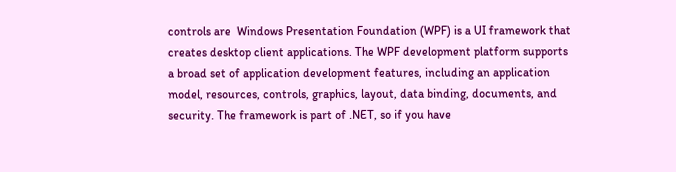controls are  Windows Presentation Foundation (WPF) is a UI framework that creates desktop client applications. The WPF development platform supports a broad set of application development features, including an application model, resources, controls, graphics, layout, data binding, documents, and security. The framework is part of .NET, so if you have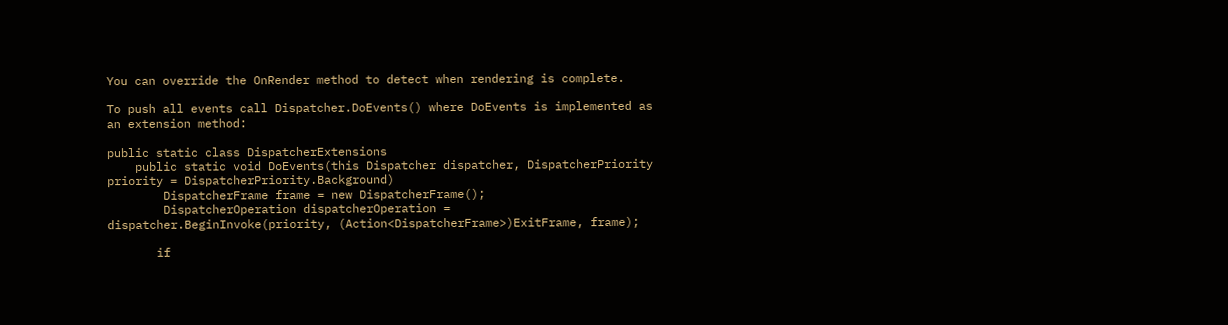You can override the OnRender method to detect when rendering is complete.

To push all events call Dispatcher.DoEvents() where DoEvents is implemented as an extension method:

public static class DispatcherExtensions
    public static void DoEvents(this Dispatcher dispatcher, DispatcherPriority priority = DispatcherPriority.Background)
        DispatcherFrame frame = new DispatcherFrame();
        DispatcherOperation dispatcherOperation = dispatcher.BeginInvoke(priority, (Action<DispatcherFrame>)ExitFrame, frame);

       if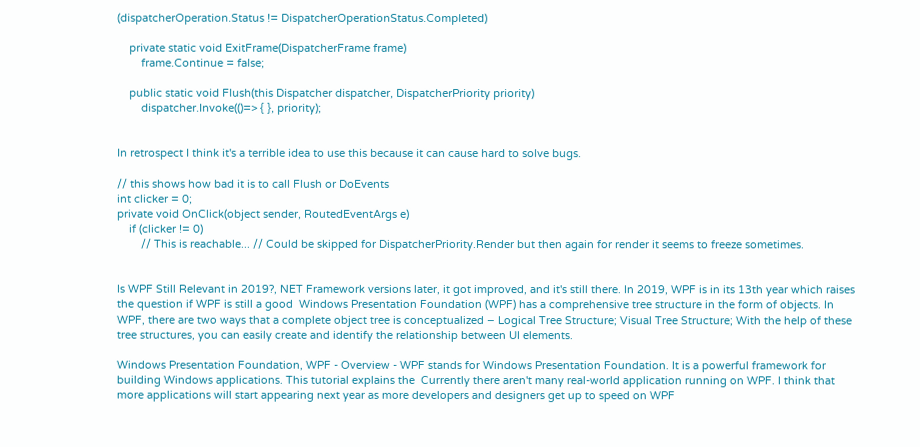(dispatcherOperation.Status != DispatcherOperationStatus.Completed)

    private static void ExitFrame(DispatcherFrame frame)
        frame.Continue = false;

    public static void Flush(this Dispatcher dispatcher, DispatcherPriority priority)
        dispatcher.Invoke(()=> { }, priority);


In retrospect I think it's a terrible idea to use this because it can cause hard to solve bugs.

// this shows how bad it is to call Flush or DoEvents
int clicker = 0;
private void OnClick(object sender, RoutedEventArgs e)
    if (clicker != 0)
        // This is reachable... // Could be skipped for DispatcherPriority.Render but then again for render it seems to freeze sometimes.


Is WPF Still Relevant in 2019?, NET Framework versions later, it got improved, and it's still there. In 2019, WPF is in its 13th year which raises the question if WPF is still a good  Windows Presentation Foundation (WPF) has a comprehensive tree structure in the form of objects. In WPF, there are two ways that a complete object tree is conceptualized − Logical Tree Structure; Visual Tree Structure; With the help of these tree structures, you can easily create and identify the relationship between UI elements.

Windows Presentation Foundation, WPF - Overview - WPF stands for Windows Presentation Foundation. It is a powerful framework for building Windows applications. This tutorial explains the  Currently there aren't many real-world application running on WPF. I think that more applications will start appearing next year as more developers and designers get up to speed on WPF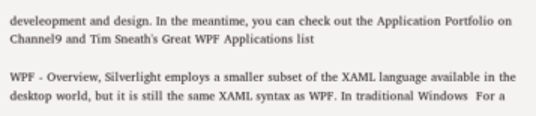develeopment and design. In the meantime, you can check out the Application Portfolio on Channel9 and Tim Sneath's Great WPF Applications list

WPF - Overview, Silverlight employs a smaller subset of the XAML language available in the desktop world, but it is still the same XAML syntax as WPF. In traditional Windows  For a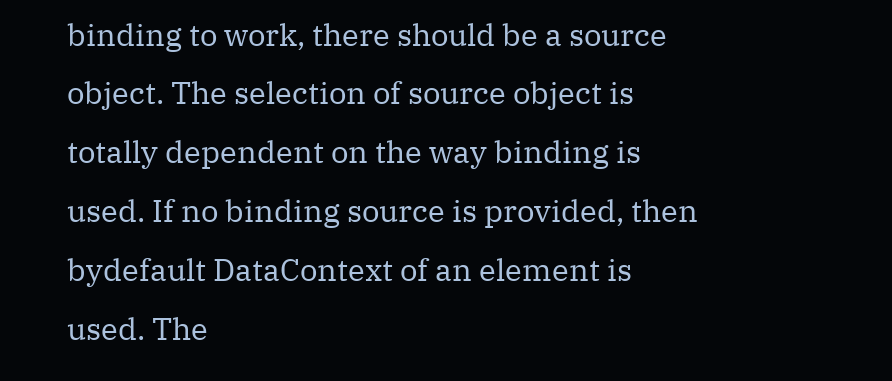binding to work, there should be a source object. The selection of source object is totally dependent on the way binding is used. If no binding source is provided, then bydefault DataContext of an element is used. The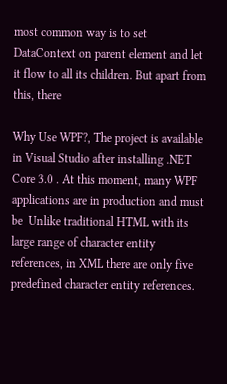most common way is to set DataContext on parent element and let it flow to all its children. But apart from this, there

Why Use WPF?, The project is available in Visual Studio after installing .NET Core 3.0 . At this moment, many WPF applications are in production and must be  Unlike traditional HTML with its large range of character entity references, in XML there are only five predefined character entity references.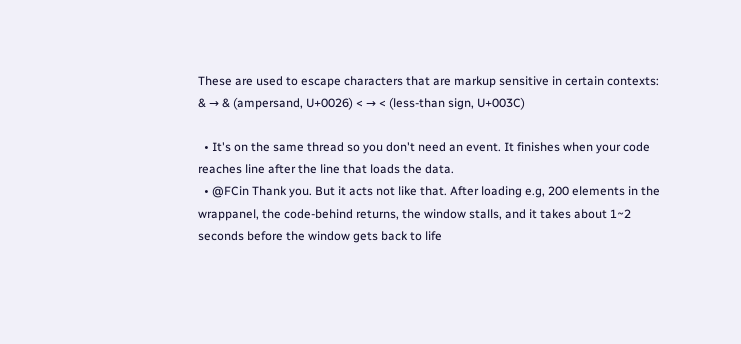These are used to escape characters that are markup sensitive in certain contexts: & → & (ampersand, U+0026) < → < (less-than sign, U+003C)

  • It's on the same thread so you don't need an event. It finishes when your code reaches line after the line that loads the data.
  • @FCin Thank you. But it acts not like that. After loading e.g, 200 elements in the wrappanel, the code-behind returns, the window stalls, and it takes about 1~2 seconds before the window gets back to life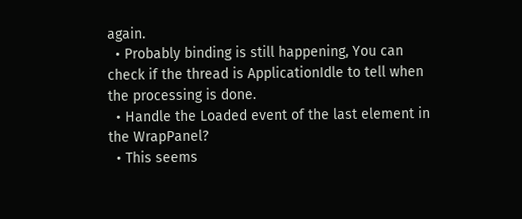again.
  • Probably binding is still happening, You can check if the thread is ApplicationIdle to tell when the processing is done.
  • Handle the Loaded event of the last element in the WrapPanel?
  • This seems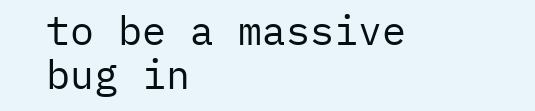to be a massive bug in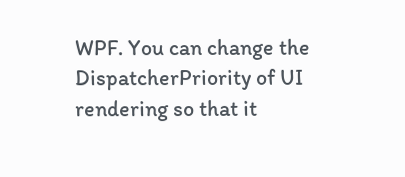WPF. You can change the DispatcherPriority of UI rendering so that it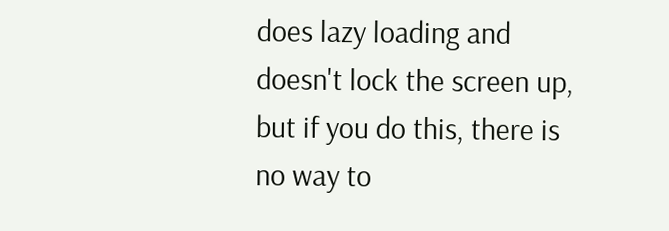does lazy loading and doesn't lock the screen up, but if you do this, there is no way to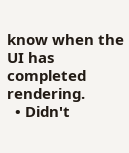know when the UI has completed rendering.
  • Didn't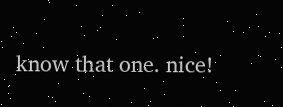know that one. nice!